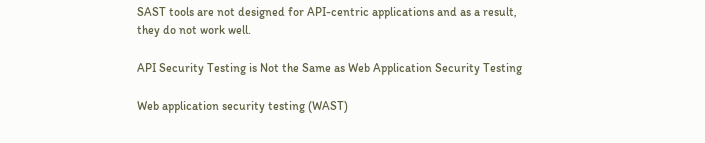SAST tools are not designed for API-centric applications and as a result, they do not work well.

API Security Testing is Not the Same as Web Application Security Testing

Web application security testing (WAST)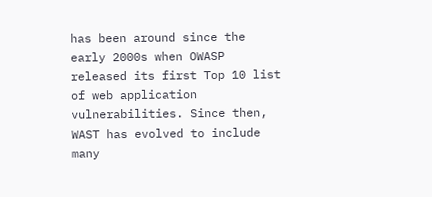has been around since the early 2000s when OWASP released its first Top 10 list of web application vulnerabilities. Since then, WAST has evolved to include many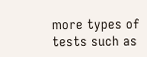more types of tests such as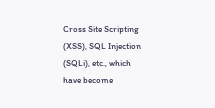Cross Site Scripting (XSS), SQL Injection (SQLi), etc., which have become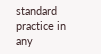standard practice in any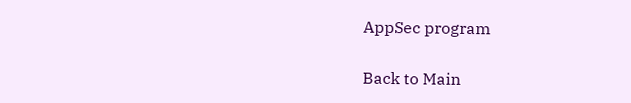AppSec program

Back to Main